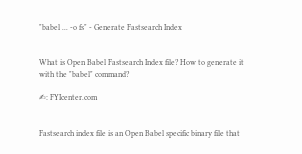"babel ... -o fs" - Generate Fastsearch Index


What is Open Babel Fastsearch Index file? How to generate it with the "babel" command?

✍: FYIcenter.com


Fastsearch index file is an Open Babel specific binary file that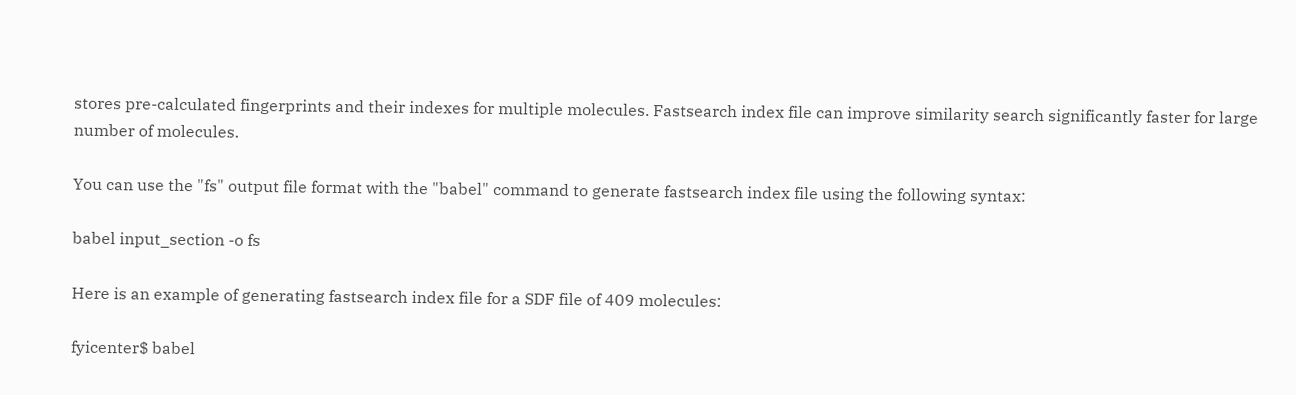stores pre-calculated fingerprints and their indexes for multiple molecules. Fastsearch index file can improve similarity search significantly faster for large number of molecules.

You can use the "fs" output file format with the "babel" command to generate fastsearch index file using the following syntax:

babel input_section -o fs

Here is an example of generating fastsearch index file for a SDF file of 409 molecules:

fyicenter$ babel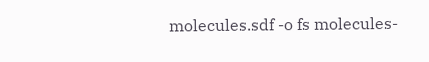molecules.sdf -o fs molecules-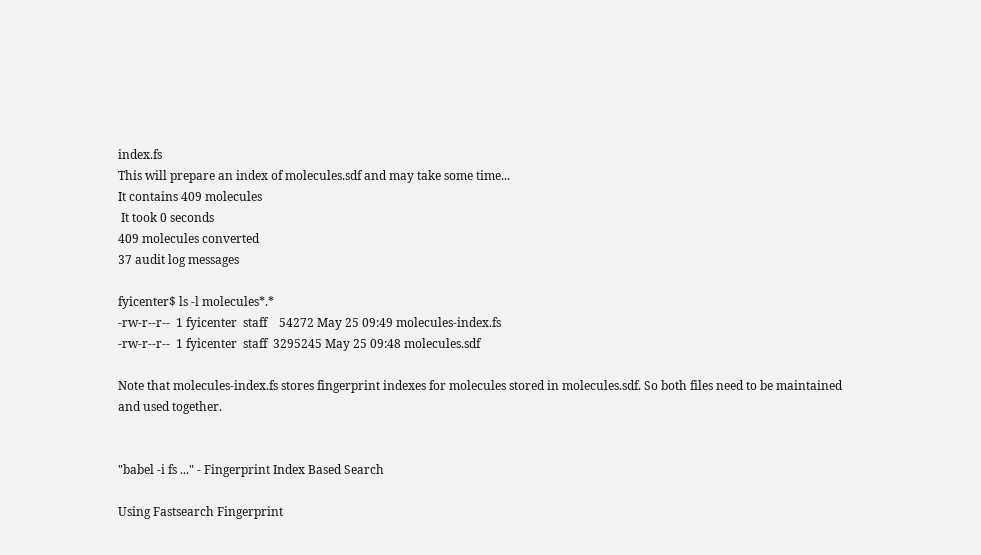index.fs
This will prepare an index of molecules.sdf and may take some time...
It contains 409 molecules
 It took 0 seconds
409 molecules converted
37 audit log messages

fyicenter$ ls -l molecules*.*
-rw-r--r--  1 fyicenter  staff    54272 May 25 09:49 molecules-index.fs
-rw-r--r--  1 fyicenter  staff  3295245 May 25 09:48 molecules.sdf

Note that molecules-index.fs stores fingerprint indexes for molecules stored in molecules.sdf. So both files need to be maintained and used together.


"babel -i fs ..." - Fingerprint Index Based Search

Using Fastsearch Fingerprint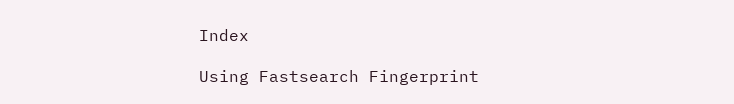Index

Using Fastsearch Fingerprint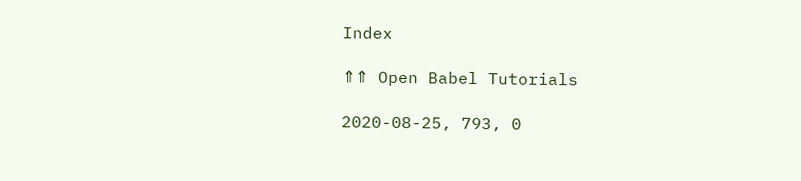Index

⇑⇑ Open Babel Tutorials

2020-08-25, 793, 0